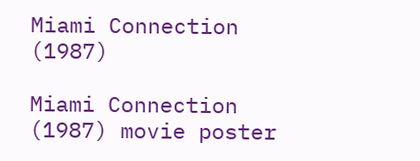Miami Connection (1987)

Miami Connection (1987) movie poster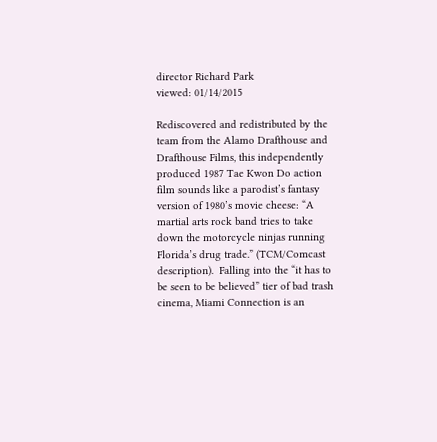director Richard Park
viewed: 01/14/2015

Rediscovered and redistributed by the team from the Alamo Drafthouse and Drafthouse Films, this independently produced 1987 Tae Kwon Do action film sounds like a parodist’s fantasy version of 1980’s movie cheese: “A martial arts rock band tries to take down the motorcycle ninjas running Florida’s drug trade.” (TCM/Comcast description).  Falling into the “it has to be seen to be believed” tier of bad trash cinema, Miami Connection is an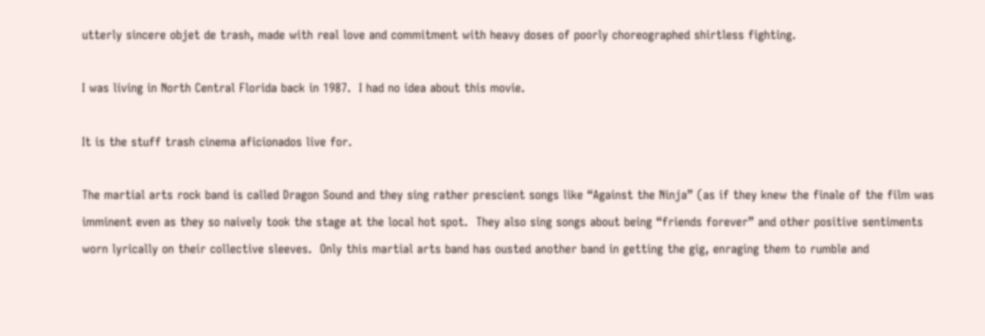utterly sincere objet de trash, made with real love and commitment with heavy doses of poorly choreographed shirtless fighting.

I was living in North Central Florida back in 1987.  I had no idea about this movie.

It is the stuff trash cinema aficionados live for.

The martial arts rock band is called Dragon Sound and they sing rather prescient songs like “Against the Ninja” (as if they knew the finale of the film was imminent even as they so naively took the stage at the local hot spot.  They also sing songs about being “friends forever” and other positive sentiments worn lyrically on their collective sleeves.  Only this martial arts band has ousted another band in getting the gig, enraging them to rumble and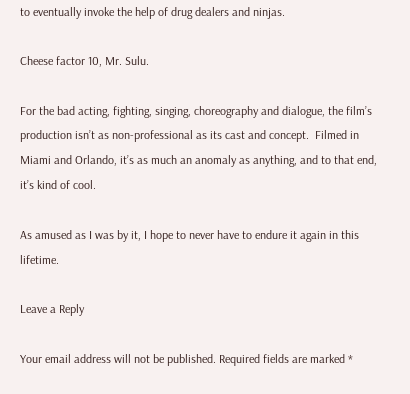to eventually invoke the help of drug dealers and ninjas.

Cheese factor 10, Mr. Sulu.

For the bad acting, fighting, singing, choreography and dialogue, the film’s production isn’t as non-professional as its cast and concept.  Filmed in Miami and Orlando, it’s as much an anomaly as anything, and to that end, it’s kind of cool.

As amused as I was by it, I hope to never have to endure it again in this lifetime.

Leave a Reply

Your email address will not be published. Required fields are marked *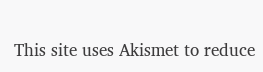This site uses Akismet to reduce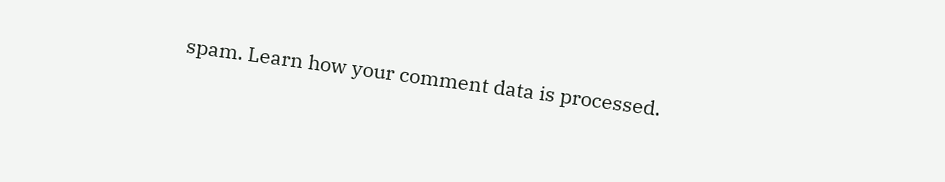spam. Learn how your comment data is processed.